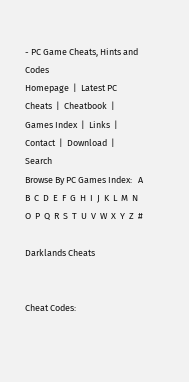- PC Game Cheats, Hints and Codes
Homepage  |  Latest PC Cheats  |  Cheatbook  |  Games Index  |  Links  |  Contact  |  Download  |  Search
Browse By PC Games Index:   A  B  C  D  E  F  G  H  I  J  K  L  M  N  O  P  Q  R  S  T  U  V  W  X  Y  Z  #

Darklands Cheats


Cheat Codes: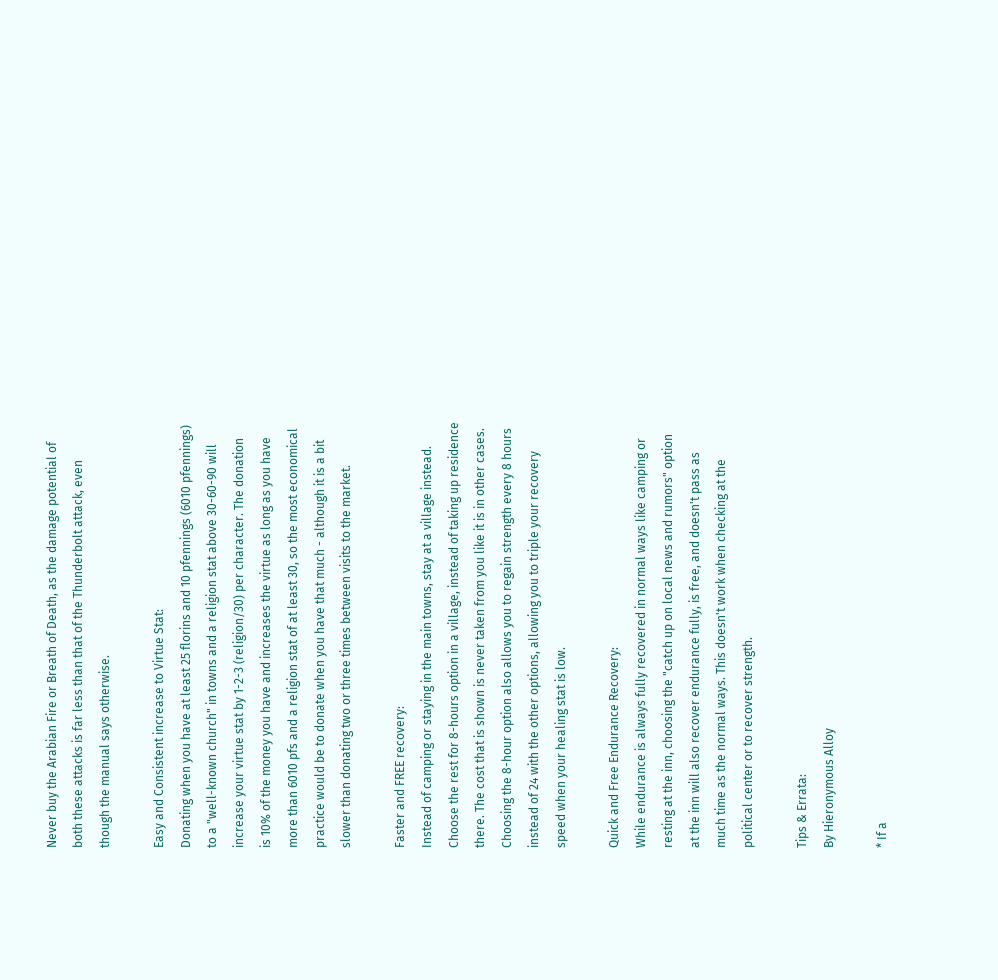Never buy the Arabian Fire or Breath of Death, as the damage potential of
both these attacks is far less than that of the Thunderbolt attack, even
though the manual says otherwise.

Easy and Consistent increase to Virtue Stat:
Donating when you have at least 25 florins and 10 pfennings (6010 pfennings)
to a "well-known church" in towns and a religion stat above 30-60-90 will
increase your virtue stat by 1-2-3 (religion/30) per character. The donation
is 10% of the money you have and increases the virtue as long as you have
more than 6010 pfs and a religion stat of at least 30, so the most economical
practice would be to donate when you have that much - although it is a bit
slower than donating two or three times between visits to the market.

Faster and FREE recovery:
Instead of camping or staying in the main towns, stay at a village instead.
Choose the rest for 8-hours option in a village, instead of taking up residence
there. The cost that is shown is never taken from you like it is in other cases.
Choosing the 8-hour option also allows you to regain strength every 8 hours
instead of 24 with the other options, allowing you to triple your recovery
speed when your healing stat is low.

Quick and Free Endurance Recovery:
While endurance is always fully recovered in normal ways like camping or
resting at the inn, choosing the "catch up on local news and rumors" option
at the inn will also recover endurance fully, is free, and doesn't pass as
much time as the normal ways. This doesn't work when checking at the
political center or to recover strength.

Tips & Errata:
By Hieronymous Alloy

* If a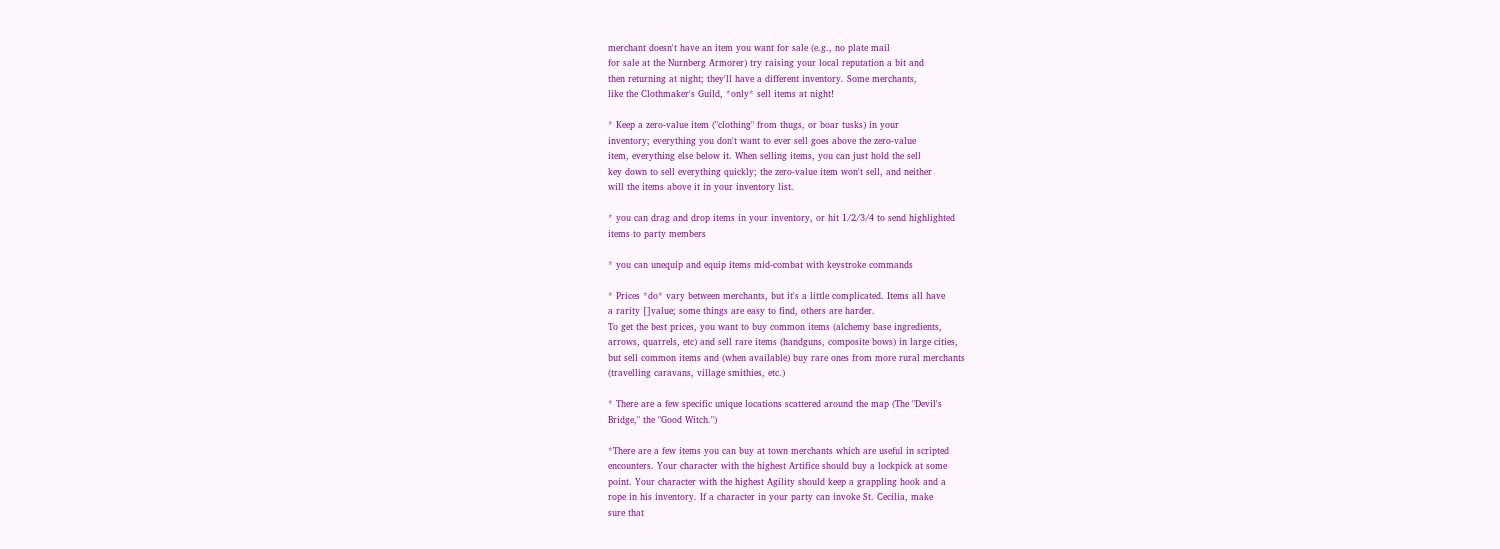merchant doesn't have an item you want for sale (e.g., no plate mail
for sale at the Nurnberg Armorer) try raising your local reputation a bit and
then returning at night; they'll have a different inventory. Some merchants,
like the Clothmaker's Guild, *only* sell items at night!

* Keep a zero-value item ("clothing" from thugs, or boar tusks) in your
inventory; everything you don't want to ever sell goes above the zero-value
item, everything else below it. When selling items, you can just hold the sell
key down to sell everything quickly; the zero-value item won't sell, and neither
will the items above it in your inventory list.

* you can drag and drop items in your inventory, or hit 1/2/3/4 to send highlighted
items to party members

* you can unequip and equip items mid-combat with keystroke commands

* Prices *do* vary between merchants, but it's a little complicated. Items all have
a rarity []value; some things are easy to find, others are harder.
To get the best prices, you want to buy common items (alchemy base ingredients,
arrows, quarrels, etc) and sell rare items (handguns, composite bows) in large cities,
but sell common items and (when available) buy rare ones from more rural merchants
(travelling caravans, village smithies, etc.)

* There are a few specific unique locations scattered around the map (The "Devil's
Bridge," the "Good Witch.")

*There are a few items you can buy at town merchants which are useful in scripted
encounters. Your character with the highest Artifice should buy a lockpick at some
point. Your character with the highest Agility should keep a grappling hook and a
rope in his inventory. If a character in your party can invoke St. Cecilia, make
sure that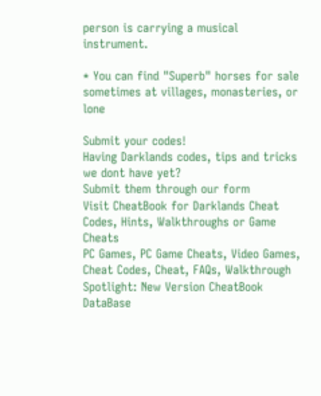person is carrying a musical instrument.

* You can find "Superb" horses for sale sometimes at villages, monasteries, or lone

Submit your codes!
Having Darklands codes, tips and tricks we dont have yet?
Submit them through our form
Visit CheatBook for Darklands Cheat Codes, Hints, Walkthroughs or Game Cheats
PC Games, PC Game Cheats, Video Games, Cheat Codes, Cheat, FAQs, Walkthrough
Spotlight: New Version CheatBook DataBase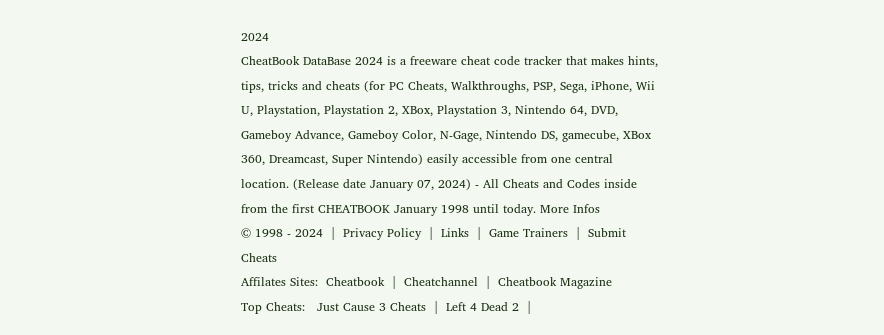2024
CheatBook DataBase 2024 is a freeware cheat code tracker that makes hints, tips, tricks and cheats (for PC Cheats, Walkthroughs, PSP, Sega, iPhone, Wii U, Playstation, Playstation 2, XBox, Playstation 3, Nintendo 64, DVD, Gameboy Advance, Gameboy Color, N-Gage, Nintendo DS, gamecube, XBox 360, Dreamcast, Super Nintendo) easily accessible from one central location. (Release date January 07, 2024) - All Cheats and Codes inside from the first CHEATBOOK January 1998 until today. More Infos
© 1998 - 2024  |  Privacy Policy  |  Links  |  Game Trainers  |  Submit Cheats
Affilates Sites:  Cheatbook  |  Cheatchannel  |  Cheatbook Magazine
Top Cheats:   Just Cause 3 Cheats  |  Left 4 Dead 2  |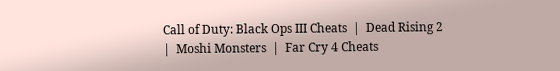Call of Duty: Black Ops III Cheats  |  Dead Rising 2  |  Moshi Monsters  |  Far Cry 4 Cheats